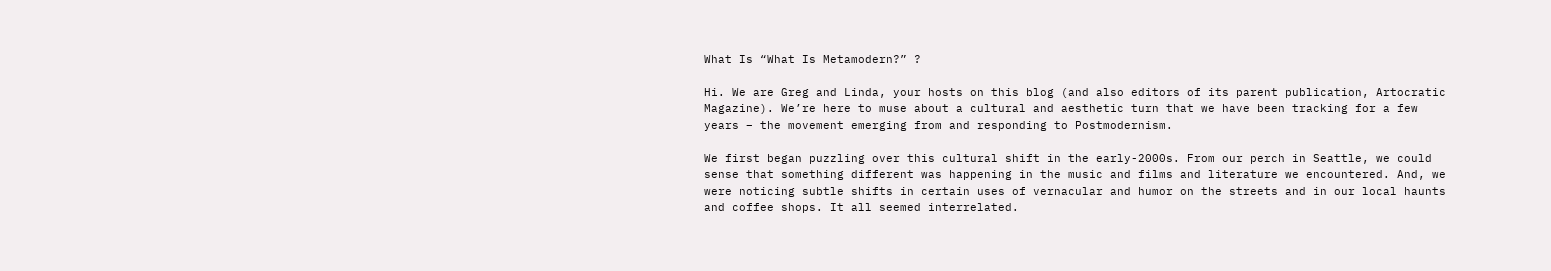What Is “What Is Metamodern?” ?

Hi. We are Greg and Linda, your hosts on this blog (and also editors of its parent publication, Artocratic Magazine). We’re here to muse about a cultural and aesthetic turn that we have been tracking for a few years – the movement emerging from and responding to Postmodernism.

We first began puzzling over this cultural shift in the early-2000s. From our perch in Seattle, we could sense that something different was happening in the music and films and literature we encountered. And, we were noticing subtle shifts in certain uses of vernacular and humor on the streets and in our local haunts and coffee shops. It all seemed interrelated.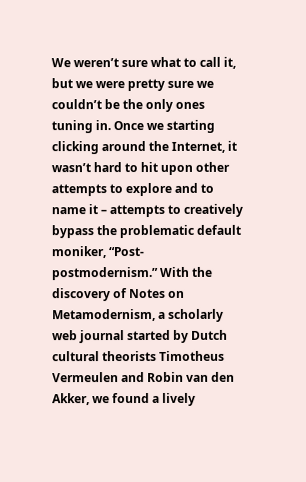We weren’t sure what to call it, but we were pretty sure we couldn’t be the only ones tuning in. Once we starting clicking around the Internet, it wasn’t hard to hit upon other attempts to explore and to name it – attempts to creatively bypass the problematic default moniker, “Post-postmodernism.” With the discovery of Notes on Metamodernism, a scholarly web journal started by Dutch cultural theorists Timotheus Vermeulen and Robin van den Akker, we found a lively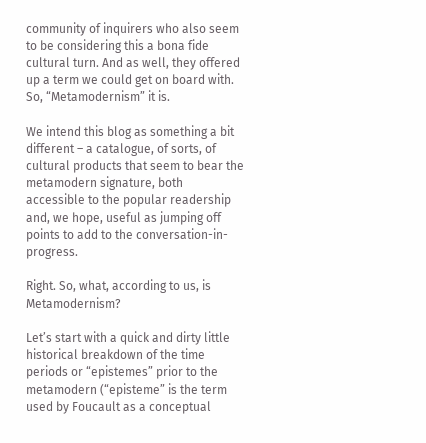community of inquirers who also seem to be considering this a bona fide cultural turn. And as well, they offered up a term we could get on board with. So, “Metamodernism” it is.

We intend this blog as something a bit different – a catalogue, of sorts, of cultural products that seem to bear the metamodern signature, both accessible to the popular readership and, we hope, useful as jumping off points to add to the conversation-in-progress.

Right. So, what, according to us, is Metamodernism?

Let’s start with a quick and dirty little historical breakdown of the time periods or “epistemes” prior to the metamodern (“episteme” is the term used by Foucault as a conceptual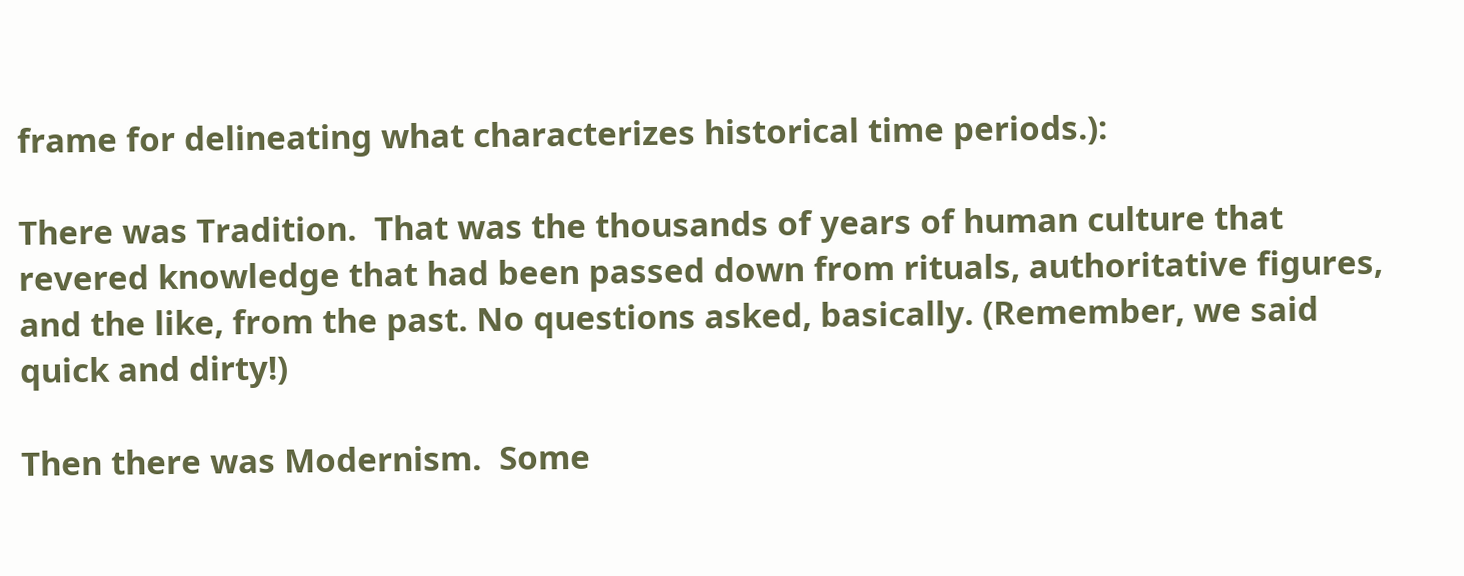frame for delineating what characterizes historical time periods.):

There was Tradition.  That was the thousands of years of human culture that revered knowledge that had been passed down from rituals, authoritative figures, and the like, from the past. No questions asked, basically. (Remember, we said quick and dirty!)

Then there was Modernism.  Some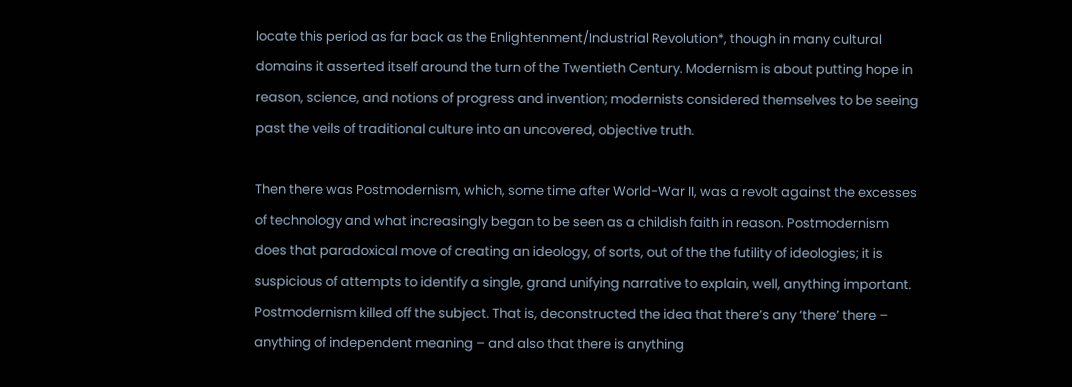locate this period as far back as the Enlightenment/Industrial Revolution*, though in many cultural domains it asserted itself around the turn of the Twentieth Century. Modernism is about putting hope in reason, science, and notions of progress and invention; modernists considered themselves to be seeing past the veils of traditional culture into an uncovered, objective truth.

Then there was Postmodernism, which, some time after World-War II, was a revolt against the excesses of technology and what increasingly began to be seen as a childish faith in reason. Postmodernism does that paradoxical move of creating an ideology, of sorts, out of the the futility of ideologies; it is suspicious of attempts to identify a single, grand unifying narrative to explain, well, anything important. Postmodernism killed off the subject. That is, deconstructed the idea that there’s any ‘there’ there – anything of independent meaning – and also that there is anything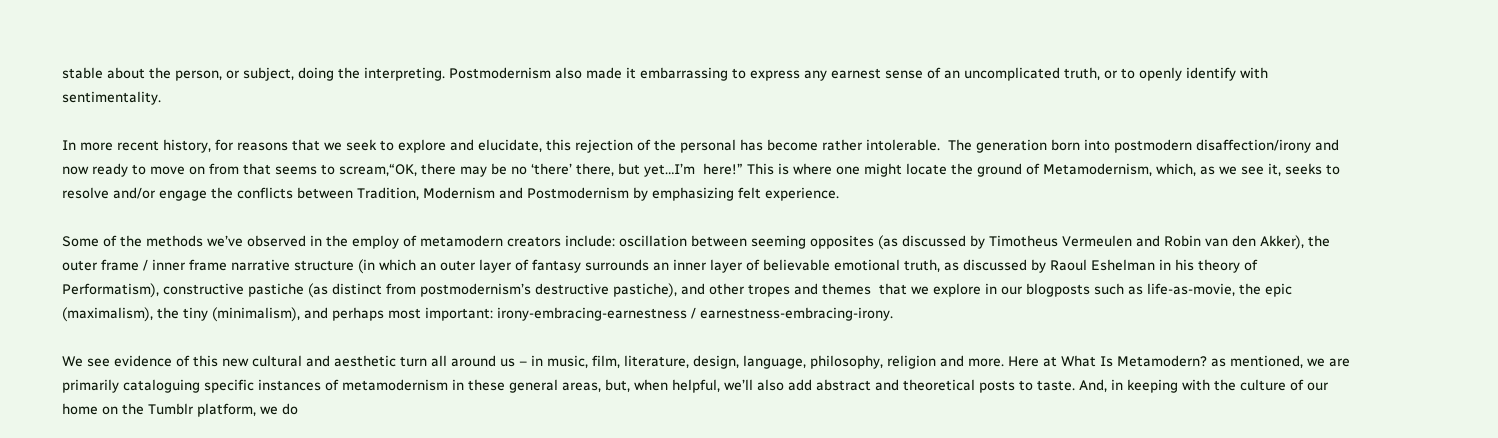stable about the person, or subject, doing the interpreting. Postmodernism also made it embarrassing to express any earnest sense of an uncomplicated truth, or to openly identify with sentimentality.

In more recent history, for reasons that we seek to explore and elucidate, this rejection of the personal has become rather intolerable.  The generation born into postmodern disaffection/irony and now ready to move on from that seems to scream,“OK, there may be no ‘there’ there, but yet…I’m  here!” This is where one might locate the ground of Metamodernism, which, as we see it, seeks to resolve and/or engage the conflicts between Tradition, Modernism and Postmodernism by emphasizing felt experience.

Some of the methods we’ve observed in the employ of metamodern creators include: oscillation between seeming opposites (as discussed by Timotheus Vermeulen and Robin van den Akker), the outer frame / inner frame narrative structure (in which an outer layer of fantasy surrounds an inner layer of believable emotional truth, as discussed by Raoul Eshelman in his theory of Performatism), constructive pastiche (as distinct from postmodernism’s destructive pastiche), and other tropes and themes  that we explore in our blogposts such as life-as-movie, the epic (maximalism), the tiny (minimalism), and perhaps most important: irony-embracing-earnestness / earnestness-embracing-irony.

We see evidence of this new cultural and aesthetic turn all around us – in music, film, literature, design, language, philosophy, religion and more. Here at What Is Metamodern? as mentioned, we are primarily cataloguing specific instances of metamodernism in these general areas, but, when helpful, we’ll also add abstract and theoretical posts to taste. And, in keeping with the culture of our home on the Tumblr platform, we do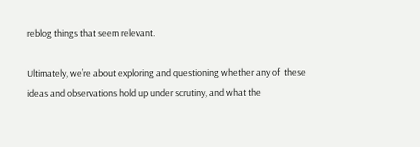reblog things that seem relevant.

Ultimately, we’re about exploring and questioning whether any of  these ideas and observations hold up under scrutiny, and what the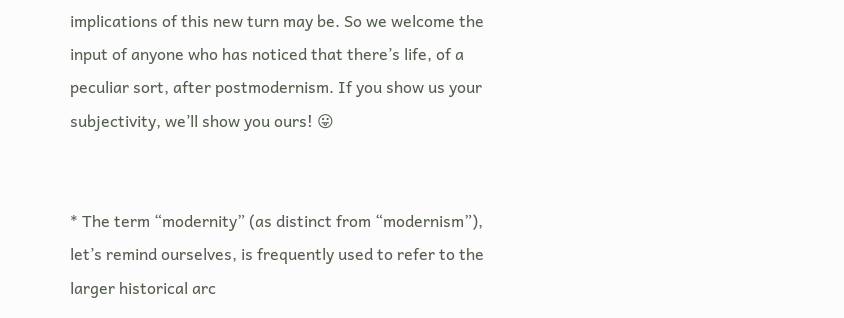implications of this new turn may be. So we welcome the input of anyone who has noticed that there’s life, of a peculiar sort, after postmodernism. If you show us your subjectivity, we’ll show you ours! 😛


* The term “modernity” (as distinct from “modernism”), let’s remind ourselves, is frequently used to refer to the larger historical arc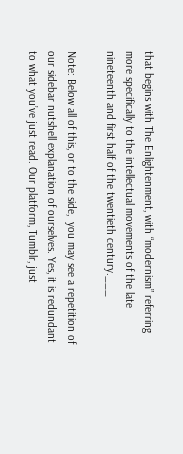that begins with The Enlightenment, with “modernism” referring more specifically to the intellectual movements of the late nineteenth and first half of the twentieth century.___

Note: Below all of this, or to the side,  you may see a repetition of our sidebar nutshell explanation of ourselves. Yes, it is redundant to what you’ve just read. Our platform, Tumblr, just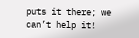puts it there; we can’t help it!